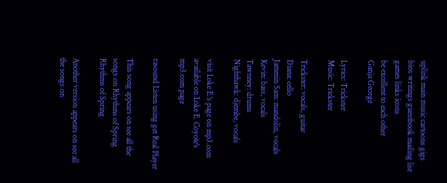uplink main music cartoons gigs bios writings guestbook mailing list games links icons
be excellent to each other
Ganja George

Lyrics: Trickster
Music: Trickster

Trickster: vocals, guitar
Diana: cello
Jammin Sam: mandolin, vocals
Kevin: bass, vocals
Tawnney: drums
Nighthawk: djembe, vocals

visit Loke E.'s page on mp3.com available on Loke E. Coyote's mp3.com page

rasound Listen using get Real Player

This song appears on see all the songs on Rhythms of Spring Rhythms of Spring

Another version appears on see all the songs on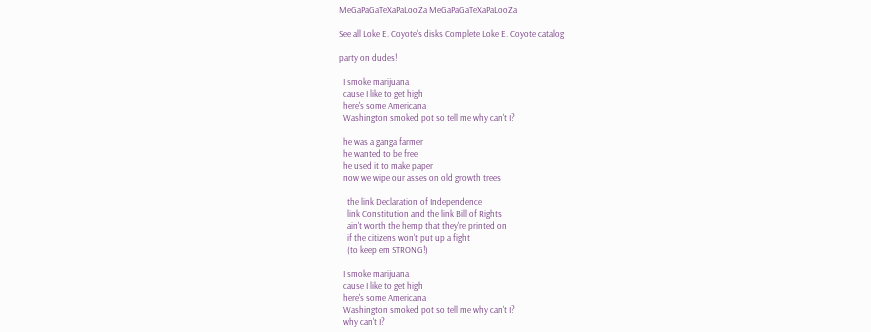MeGaPaGaTeXaPaLooZa MeGaPaGaTeXaPaLooZa

See all Loke E. Coyote's disks Complete Loke E. Coyote catalog

party on dudes!

  I smoke marijuana
  cause I like to get high
  here's some Americana
  Washington smoked pot so tell me why can't I?

  he was a ganga farmer
  he wanted to be free
  he used it to make paper
  now we wipe our asses on old growth trees

    the link Declaration of Independence
    link Constitution and the link Bill of Rights
    ain't worth the hemp that they're printed on
    if the citizens won't put up a fight
    (to keep em STRONG!)

  I smoke marijuana
  cause I like to get high
  here's some Americana
  Washington smoked pot so tell me why can't I?
  why can't I?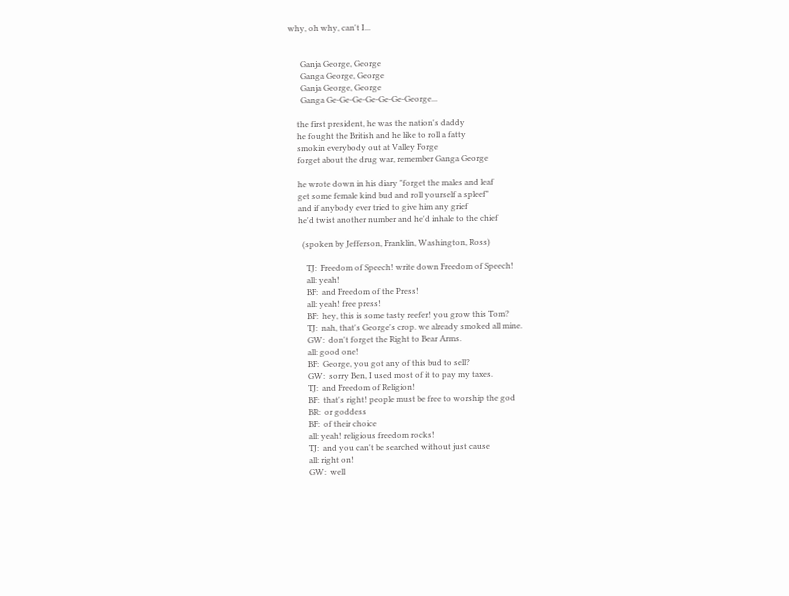why, oh why, can't I...


      Ganja George, George
      Ganga George, George
      Ganja George, George
      Ganga Ge-Ge-Ge-Ge-Ge-Ge-George...

    the first president, he was the nation's daddy
    he fought the British and he like to roll a fatty
    smokin everybody out at Valley Forge
    forget about the drug war, remember Ganga George

    he wrote down in his diary "forget the males and leaf
    get some female kind bud and roll yourself a spleef"
    and if anybody ever tried to give him any grief
    he'd twist another number and he'd inhale to the chief

      (spoken by Jefferson, Franklin, Washington, Ross)

        TJ:  Freedom of Speech! write down Freedom of Speech!
        all: yeah!
        BF:  and Freedom of the Press!
        all: yeah! free press!
        BF:  hey, this is some tasty reefer! you grow this Tom?
        TJ:  nah, that's George's crop. we already smoked all mine.
        GW:  don't forget the Right to Bear Arms.
        all: good one!
        BF:  George, you got any of this bud to sell?
        GW:  sorry Ben, I used most of it to pay my taxes.
        TJ:  and Freedom of Religion!
        BF:  that's right! people must be free to worship the god
        BR:  or goddess
        BF:  of their choice
        all: yeah! religious freedom rocks!
        TJ:  and you can't be searched without just cause
        all: right on!
        GW:  well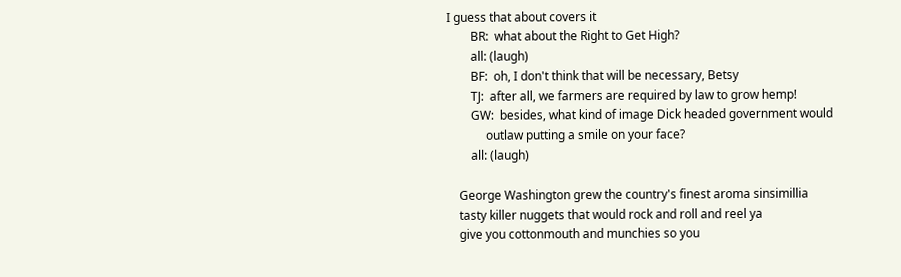I guess that about covers it
        BR:  what about the Right to Get High?
        all: (laugh)
        BF:  oh, I don't think that will be necessary, Betsy
        TJ:  after all, we farmers are required by law to grow hemp!
        GW:  besides, what kind of image Dick headed government would
             outlaw putting a smile on your face?
        all: (laugh)

    George Washington grew the country's finest aroma sinsimillia
    tasty killer nuggets that would rock and roll and reel ya
    give you cottonmouth and munchies so you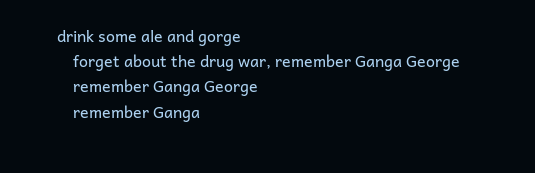drink some ale and gorge
    forget about the drug war, remember Ganga George
    remember Ganga George
    remember Ganga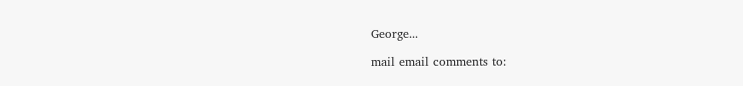George...

mail email comments to: